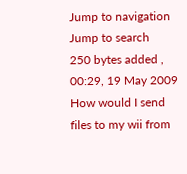Jump to navigation Jump to search
250 bytes added ,  00:29, 19 May 2009
How would I send files to my wii from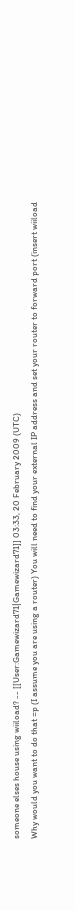someone elses house using wiiload? -- [[User:Gamewizard71|Gamewizard71]] 03:33, 20 February 2009 (UTC)
Why would you want to do that =p (I assume you are using a router) You will need to find your external IP address and set your router to forward port (insert wiiload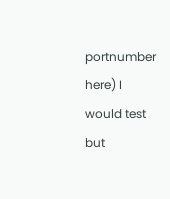portnumber here) I would test but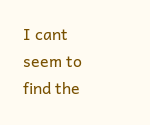I cant seem to find the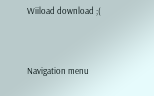Wiiload download ;(


Navigation menu